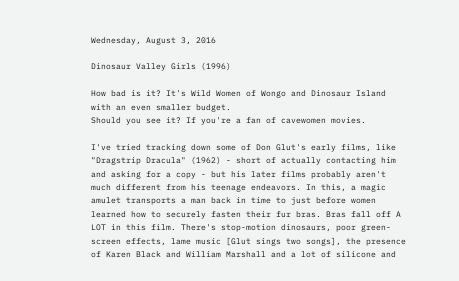Wednesday, August 3, 2016

Dinosaur Valley Girls (1996)

How bad is it? It's Wild Women of Wongo and Dinosaur Island with an even smaller budget.
Should you see it? If you're a fan of cavewomen movies.

I've tried tracking down some of Don Glut's early films, like "Dragstrip Dracula" (1962) - short of actually contacting him and asking for a copy - but his later films probably aren't much different from his teenage endeavors. In this, a magic amulet transports a man back in time to just before women learned how to securely fasten their fur bras. Bras fall off A LOT in this film. There's stop-motion dinosaurs, poor green-screen effects, lame music [Glut sings two songs], the presence of Karen Black and William Marshall and a lot of silicone and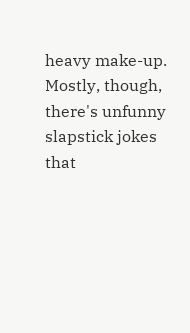heavy make-up. Mostly, though, there's unfunny slapstick jokes that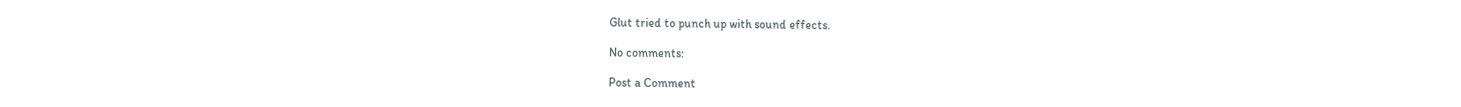Glut tried to punch up with sound effects.

No comments:

Post a Comment